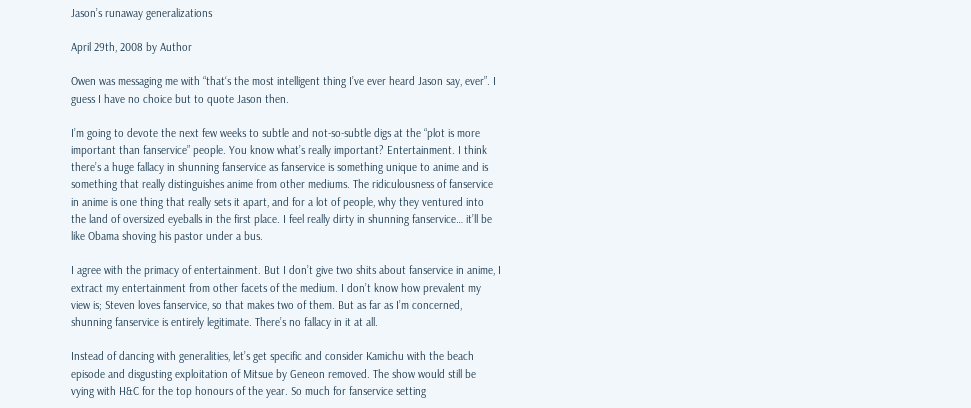Jason’s runaway generalizations

April 29th, 2008 by Author

Owen was messaging me with “that‘s the most intelligent thing I’ve ever heard Jason say, ever”. I guess I have no choice but to quote Jason then.

I’m going to devote the next few weeks to subtle and not-so-subtle digs at the “plot is more important than fanservice” people. You know what’s really important? Entertainment. I think there’s a huge fallacy in shunning fanservice as fanservice is something unique to anime and is something that really distinguishes anime from other mediums. The ridiculousness of fanservice in anime is one thing that really sets it apart, and for a lot of people, why they ventured into the land of oversized eyeballs in the first place. I feel really dirty in shunning fanservice… it’ll be like Obama shoving his pastor under a bus.

I agree with the primacy of entertainment. But I don’t give two shits about fanservice in anime, I extract my entertainment from other facets of the medium. I don’t know how prevalent my view is; Steven loves fanservice, so that makes two of them. But as far as I’m concerned, shunning fanservice is entirely legitimate. There’s no fallacy in it at all.

Instead of dancing with generalities, let’s get specific and consider Kamichu with the beach episode and disgusting exploitation of Mitsue by Geneon removed. The show would still be vying with H&C for the top honours of the year. So much for fanservice setting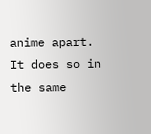anime apart. It does so in the same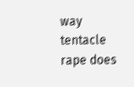way tentacle rape does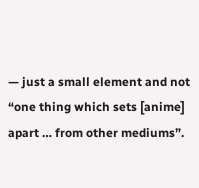— just a small element and not “one thing which sets [anime] apart … from other mediums”.